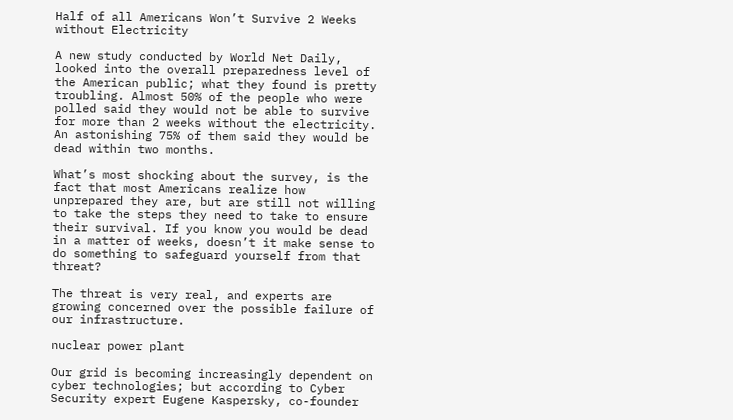Half of all Americans Won’t Survive 2 Weeks without Electricity

A new study conducted by World Net Daily, looked into the overall preparedness level of the American public; what they found is pretty troubling. Almost 50% of the people who were polled said they would not be able to survive for more than 2 weeks without the electricity. An astonishing 75% of them said they would be dead within two months.

What’s most shocking about the survey, is the fact that most Americans realize how unprepared they are, but are still not willing to take the steps they need to take to ensure their survival. If you know you would be dead in a matter of weeks, doesn’t it make sense to do something to safeguard yourself from that threat?

The threat is very real, and experts are growing concerned over the possible failure of our infrastructure.

nuclear power plant

Our grid is becoming increasingly dependent on cyber technologies; but according to Cyber Security expert Eugene Kaspersky, co-founder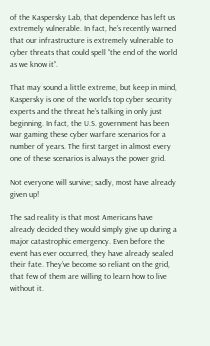of the Kaspersky Lab, that dependence has left us extremely vulnerable. In fact, he’s recently warned that our infrastructure is extremely vulnerable to cyber threats that could spell “the end of the world as we know it”.

That may sound a little extreme, but keep in mind, Kaspersky is one of the world’s top cyber security experts and the threat he’s talking in only just beginning. In fact, the U.S. government has been war gaming these cyber warfare scenarios for a number of years. The first target in almost every one of these scenarios is always the power grid.

Not everyone will survive; sadly, most have already given up!

The sad reality is that most Americans have already decided they would simply give up during a major catastrophic emergency. Even before the event has ever occurred, they have already sealed their fate. They’ve become so reliant on the grid, that few of them are willing to learn how to live without it.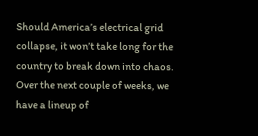Should America’s electrical grid collapse, it won’t take long for the country to break down into chaos. Over the next couple of weeks, we have a lineup of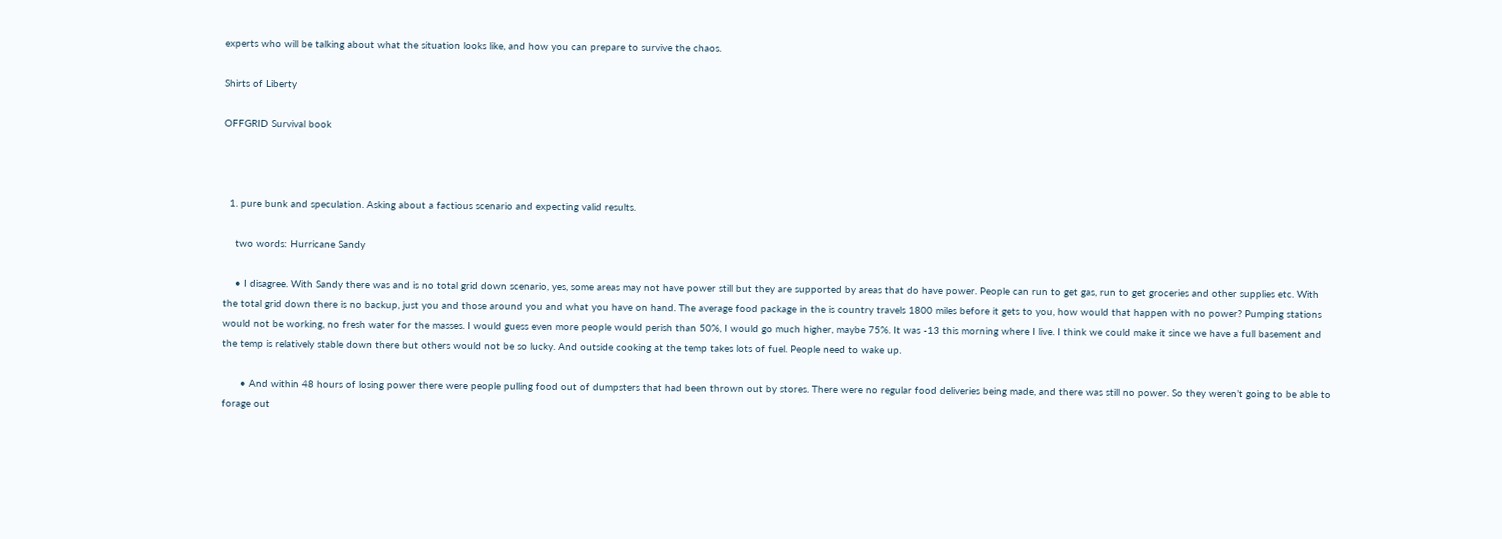experts who will be talking about what the situation looks like, and how you can prepare to survive the chaos.

Shirts of Liberty

OFFGRID Survival book



  1. pure bunk and speculation. Asking about a factious scenario and expecting valid results.

    two words: Hurricane Sandy

    • I disagree. With Sandy there was and is no total grid down scenario, yes, some areas may not have power still but they are supported by areas that do have power. People can run to get gas, run to get groceries and other supplies etc. With the total grid down there is no backup, just you and those around you and what you have on hand. The average food package in the is country travels 1800 miles before it gets to you, how would that happen with no power? Pumping stations would not be working, no fresh water for the masses. I would guess even more people would perish than 50%, I would go much higher, maybe 75%. It was -13 this morning where I live. I think we could make it since we have a full basement and the temp is relatively stable down there but others would not be so lucky. And outside cooking at the temp takes lots of fuel. People need to wake up.

      • And within 48 hours of losing power there were people pulling food out of dumpsters that had been thrown out by stores. There were no regular food deliveries being made, and there was still no power. So they weren’t going to be able to forage out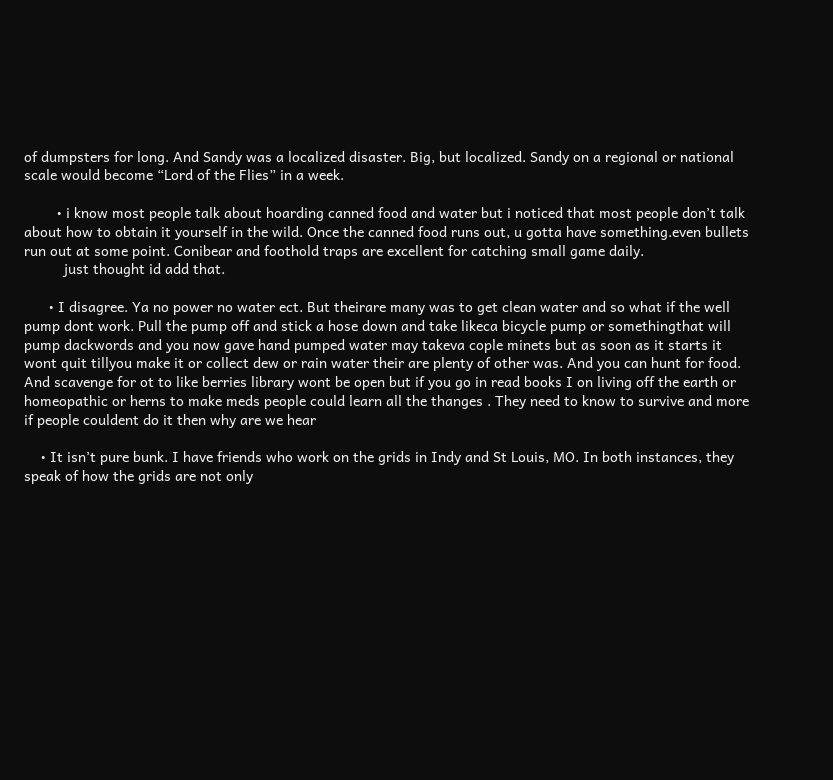of dumpsters for long. And Sandy was a localized disaster. Big, but localized. Sandy on a regional or national scale would become “Lord of the Flies” in a week.

        • i know most people talk about hoarding canned food and water but i noticed that most people don’t talk about how to obtain it yourself in the wild. Once the canned food runs out, u gotta have something.even bullets run out at some point. Conibear and foothold traps are excellent for catching small game daily.
          just thought id add that.

      • I disagree. Ya no power no water ect. But theirare many was to get clean water and so what if the well pump dont work. Pull the pump off and stick a hose down and take likeca bicycle pump or somethingthat will pump dackwords and you now gave hand pumped water may takeva cople minets but as soon as it starts it wont quit tillyou make it or collect dew or rain water their are plenty of other was. And you can hunt for food. And scavenge for ot to like berries library wont be open but if you go in read books I on living off the earth or homeopathic or herns to make meds people could learn all the thanges . They need to know to survive and more if people couldent do it then why are we hear

    • It isn’t pure bunk. I have friends who work on the grids in Indy and St Louis, MO. In both instances, they speak of how the grids are not only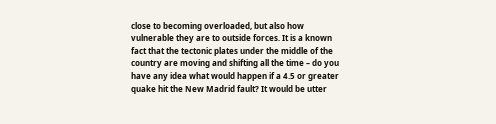close to becoming overloaded, but also how vulnerable they are to outside forces. It is a known fact that the tectonic plates under the middle of the country are moving and shifting all the time – do you have any idea what would happen if a 4.5 or greater quake hit the New Madrid fault? It would be utter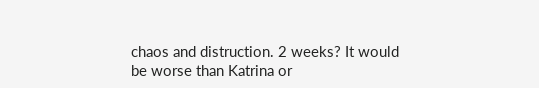chaos and distruction. 2 weeks? It would be worse than Katrina or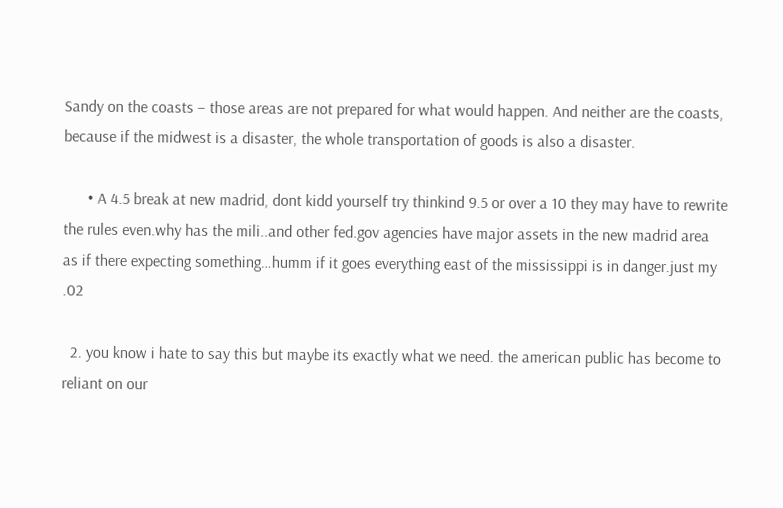Sandy on the coasts – those areas are not prepared for what would happen. And neither are the coasts, because if the midwest is a disaster, the whole transportation of goods is also a disaster.

      • A 4.5 break at new madrid, dont kidd yourself try thinkind 9.5 or over a 10 they may have to rewrite the rules even.why has the mili..and other fed.gov agencies have major assets in the new madrid area as if there expecting something…humm if it goes everything east of the mississippi is in danger.just my .02

  2. you know i hate to say this but maybe its exactly what we need. the american public has become to reliant on our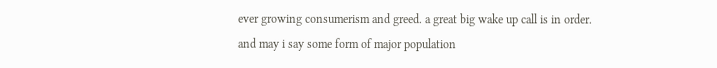ever growing consumerism and greed. a great big wake up call is in order. and may i say some form of major population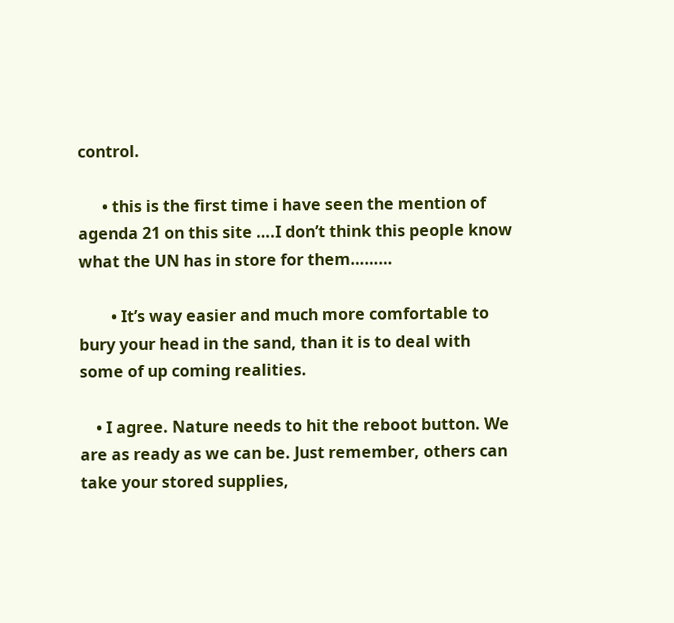control.

      • this is the first time i have seen the mention of agenda 21 on this site ….I don’t think this people know what the UN has in store for them………

        • It’s way easier and much more comfortable to bury your head in the sand, than it is to deal with some of up coming realities.

    • I agree. Nature needs to hit the reboot button. We are as ready as we can be. Just remember, others can take your stored supplies,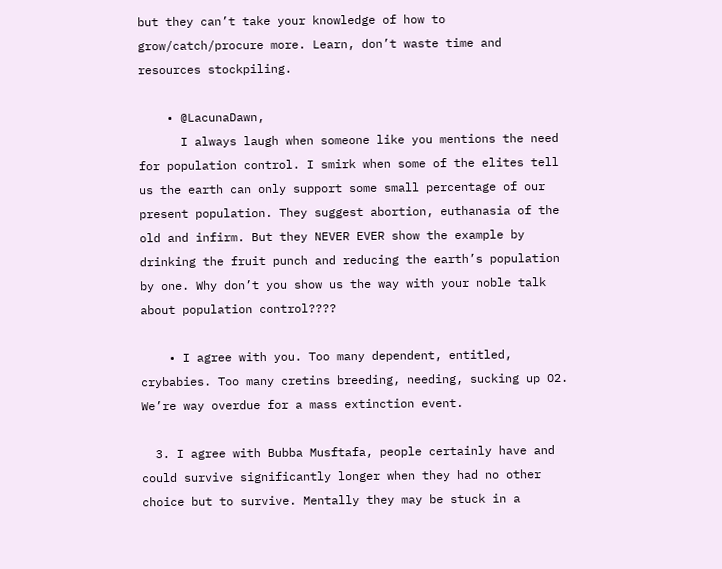but they can’t take your knowledge of how to grow/catch/procure more. Learn, don’t waste time and resources stockpiling.

    • @LacunaDawn,
      I always laugh when someone like you mentions the need for population control. I smirk when some of the elites tell us the earth can only support some small percentage of our present population. They suggest abortion, euthanasia of the old and infirm. But they NEVER EVER show the example by drinking the fruit punch and reducing the earth’s population by one. Why don’t you show us the way with your noble talk about population control????

    • I agree with you. Too many dependent, entitled, crybabies. Too many cretins breeding, needing, sucking up O2. We’re way overdue for a mass extinction event.

  3. I agree with Bubba Musftafa, people certainly have and could survive significantly longer when they had no other choice but to survive. Mentally they may be stuck in a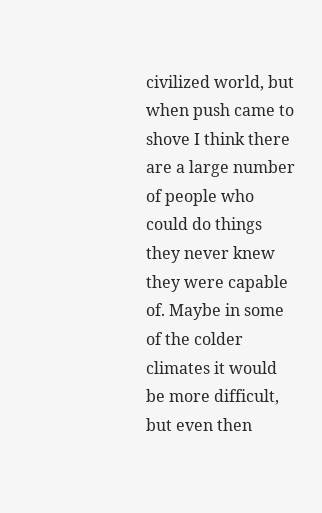civilized world, but when push came to shove I think there are a large number of people who could do things they never knew they were capable of. Maybe in some of the colder climates it would be more difficult, but even then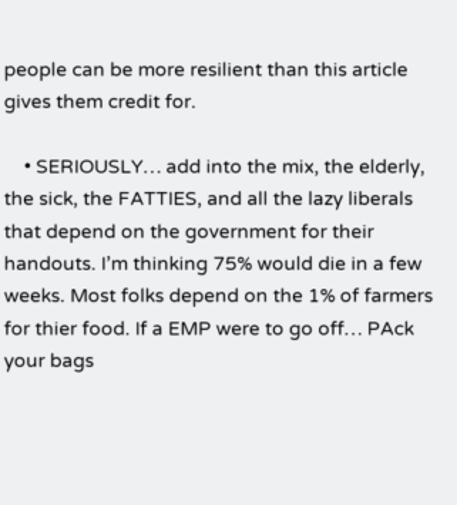people can be more resilient than this article gives them credit for.

    • SERIOUSLY… add into the mix, the elderly, the sick, the FATTIES, and all the lazy liberals that depend on the government for their handouts. I’m thinking 75% would die in a few weeks. Most folks depend on the 1% of farmers for thier food. If a EMP were to go off… PAck your bags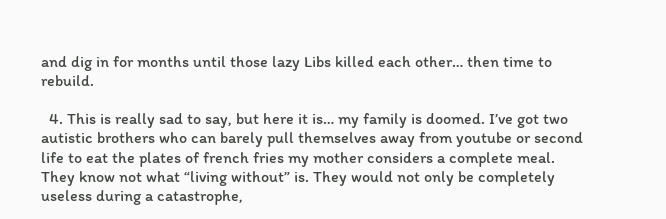and dig in for months until those lazy Libs killed each other… then time to rebuild.

  4. This is really sad to say, but here it is… my family is doomed. I’ve got two autistic brothers who can barely pull themselves away from youtube or second life to eat the plates of french fries my mother considers a complete meal. They know not what “living without” is. They would not only be completely useless during a catastrophe,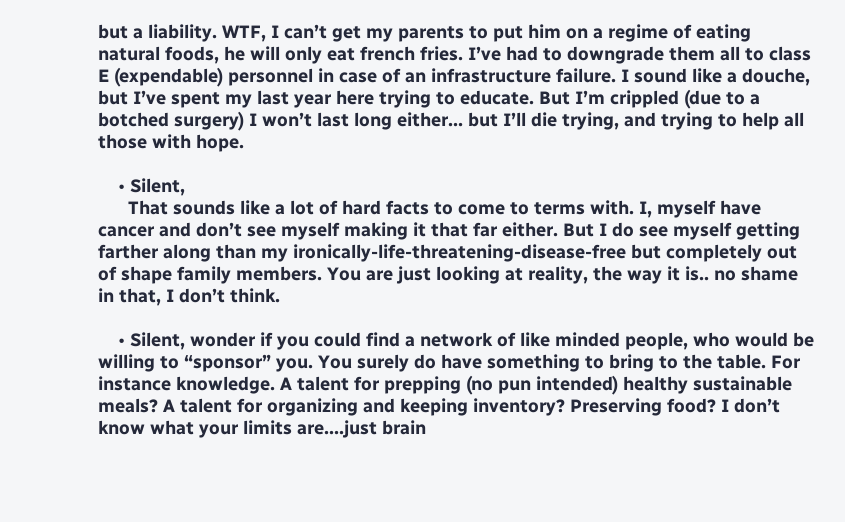but a liability. WTF, I can’t get my parents to put him on a regime of eating natural foods, he will only eat french fries. I’ve had to downgrade them all to class E (expendable) personnel in case of an infrastructure failure. I sound like a douche, but I’ve spent my last year here trying to educate. But I’m crippled (due to a botched surgery) I won’t last long either… but I’ll die trying, and trying to help all those with hope.

    • Silent,
      That sounds like a lot of hard facts to come to terms with. I, myself have cancer and don’t see myself making it that far either. But I do see myself getting farther along than my ironically-life-threatening-disease-free but completely out of shape family members. You are just looking at reality, the way it is.. no shame in that, I don’t think.

    • Silent, wonder if you could find a network of like minded people, who would be willing to “sponsor” you. You surely do have something to bring to the table. For instance knowledge. A talent for prepping (no pun intended) healthy sustainable meals? A talent for organizing and keeping inventory? Preserving food? I don’t know what your limits are….just brain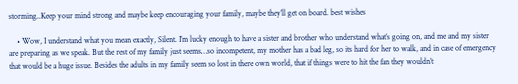storming..Keep your mind strong and maybe keep encouraging your family, maybe they’ll get on board. best wishes

    • Wow, I understand what you mean exactly, Silent. I’m lucky enough to have a sister and brother who understand what’s going on, and me and my sister are preparing as we speak. But the rest of my family just seems…so incompetent, my mother has a bad leg, so its hard for her to walk, and in case of emergency that would be a huge issue. Besides the adults in my family seem so lost in there own world, that if things were to hit the fan they wouldn’t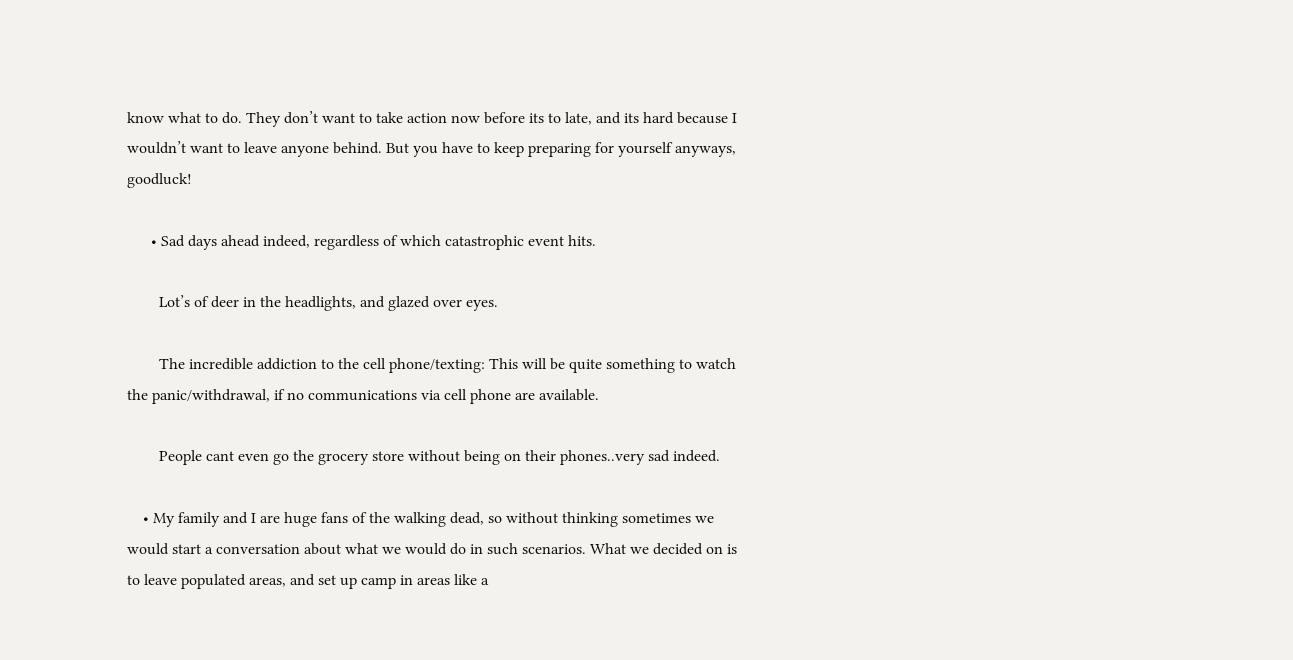know what to do. They don’t want to take action now before its to late, and its hard because I wouldn’t want to leave anyone behind. But you have to keep preparing for yourself anyways, goodluck!

      • Sad days ahead indeed, regardless of which catastrophic event hits.

        Lot’s of deer in the headlights, and glazed over eyes.

        The incredible addiction to the cell phone/texting: This will be quite something to watch the panic/withdrawal, if no communications via cell phone are available.

        People cant even go the grocery store without being on their phones..very sad indeed.

    • My family and I are huge fans of the walking dead, so without thinking sometimes we would start a conversation about what we would do in such scenarios. What we decided on is to leave populated areas, and set up camp in areas like a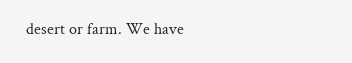desert or farm. We have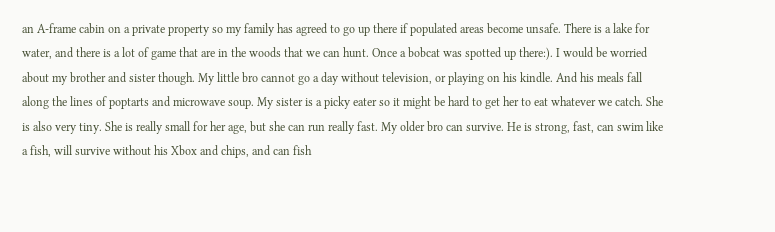an A-frame cabin on a private property so my family has agreed to go up there if populated areas become unsafe. There is a lake for water, and there is a lot of game that are in the woods that we can hunt. Once a bobcat was spotted up there:). I would be worried about my brother and sister though. My little bro cannot go a day without television, or playing on his kindle. And his meals fall along the lines of poptarts and microwave soup. My sister is a picky eater so it might be hard to get her to eat whatever we catch. She is also very tiny. She is really small for her age, but she can run really fast. My older bro can survive. He is strong, fast, can swim like a fish, will survive without his Xbox and chips, and can fish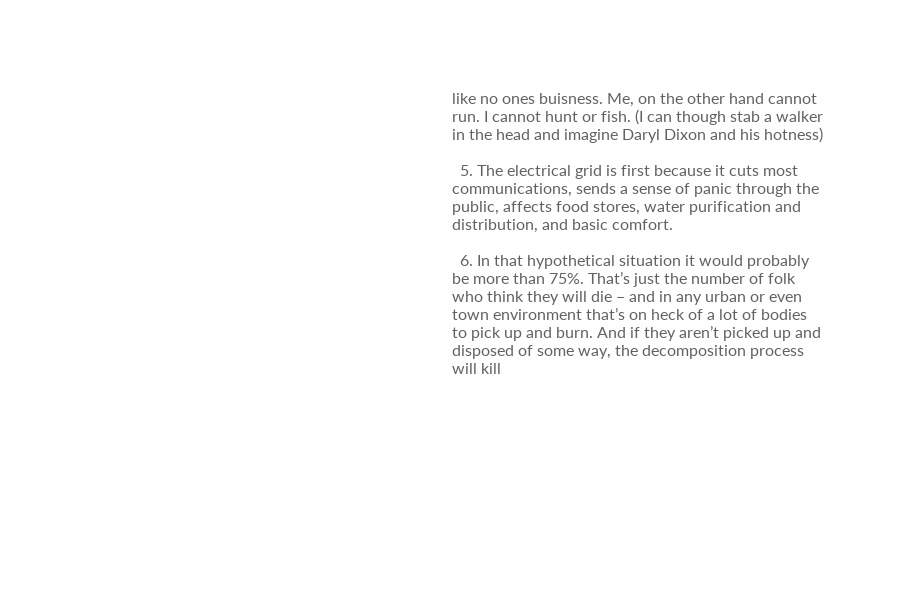like no ones buisness. Me, on the other hand cannot run. I cannot hunt or fish. (I can though stab a walker in the head and imagine Daryl Dixon and his hotness)

  5. The electrical grid is first because it cuts most communications, sends a sense of panic through the public, affects food stores, water purification and distribution, and basic comfort.

  6. In that hypothetical situation it would probably be more than 75%. That’s just the number of folk who think they will die – and in any urban or even town environment that’s on heck of a lot of bodies to pick up and burn. And if they aren’t picked up and disposed of some way, the decomposition process will kill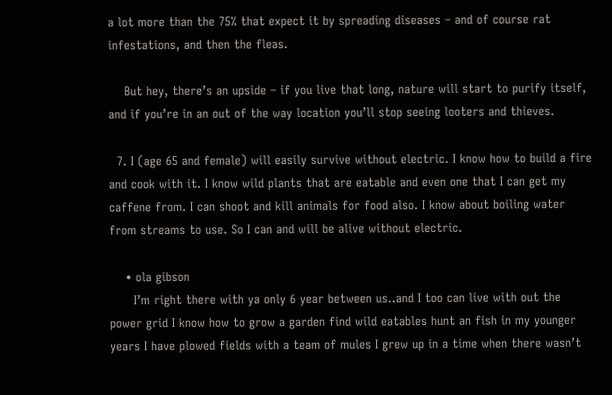a lot more than the 75% that expect it by spreading diseases – and of course rat infestations, and then the fleas.

    But hey, there’s an upside – if you live that long, nature will start to purify itself, and if you’re in an out of the way location you’ll stop seeing looters and thieves.

  7. I (age 65 and female) will easily survive without electric. I know how to build a fire and cook with it. I know wild plants that are eatable and even one that I can get my caffene from. I can shoot and kill animals for food also. I know about boiling water from streams to use. So I can and will be alive without electric.

    • ola gibson
      I’m right there with ya only 6 year between us..and I too can live with out the power grid I know how to grow a garden find wild eatables hunt an fish in my younger years I have plowed fields with a team of mules I grew up in a time when there wasn’t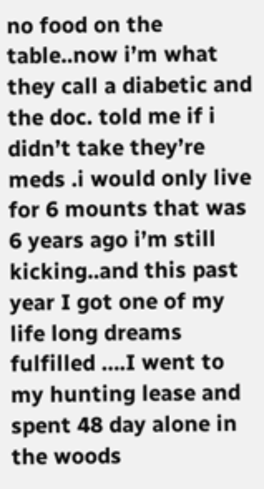no food on the table..now i’m what they call a diabetic and the doc. told me if i didn’t take they’re meds .i would only live for 6 mounts that was 6 years ago i’m still kicking..and this past year I got one of my life long dreams fulfilled ….I went to my hunting lease and spent 48 day alone in the woods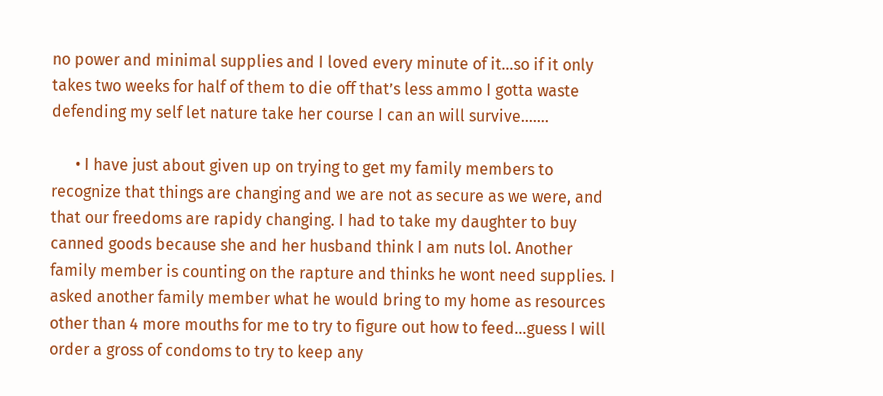no power and minimal supplies and I loved every minute of it…so if it only takes two weeks for half of them to die off that’s less ammo I gotta waste defending my self let nature take her course I can an will survive…….

      • I have just about given up on trying to get my family members to recognize that things are changing and we are not as secure as we were, and that our freedoms are rapidy changing. I had to take my daughter to buy canned goods because she and her husband think I am nuts lol. Another family member is counting on the rapture and thinks he wont need supplies. I asked another family member what he would bring to my home as resources other than 4 more mouths for me to try to figure out how to feed…guess I will order a gross of condoms to try to keep any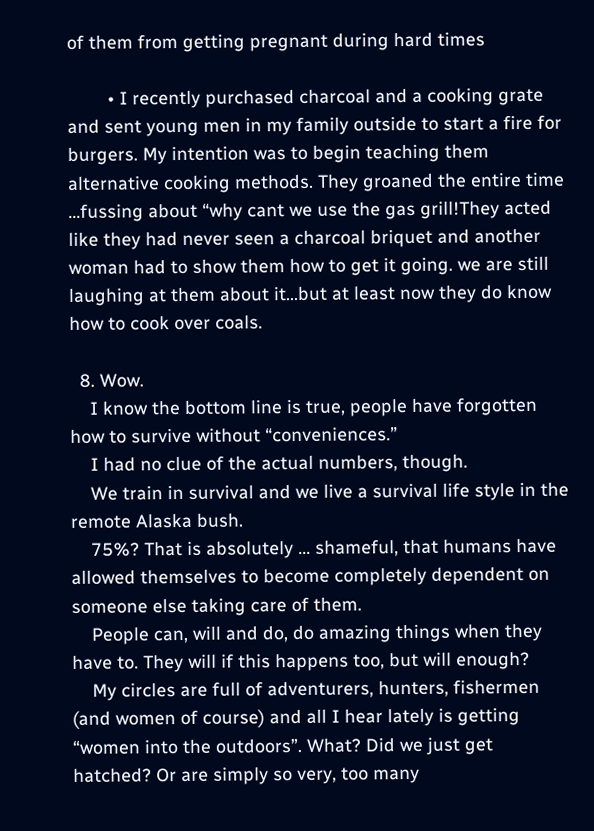of them from getting pregnant during hard times

        • I recently purchased charcoal and a cooking grate and sent young men in my family outside to start a fire for burgers. My intention was to begin teaching them alternative cooking methods. They groaned the entire time …fussing about “why cant we use the gas grill!They acted like they had never seen a charcoal briquet and another woman had to show them how to get it going. we are still laughing at them about it…but at least now they do know how to cook over coals.

  8. Wow.
    I know the bottom line is true, people have forgotten how to survive without “conveniences.”
    I had no clue of the actual numbers, though.
    We train in survival and we live a survival life style in the remote Alaska bush.
    75%? That is absolutely … shameful, that humans have allowed themselves to become completely dependent on someone else taking care of them.
    People can, will and do, do amazing things when they have to. They will if this happens too, but will enough?
    My circles are full of adventurers, hunters, fishermen (and women of course) and all I hear lately is getting “women into the outdoors”. What? Did we just get hatched? Or are simply so very, too many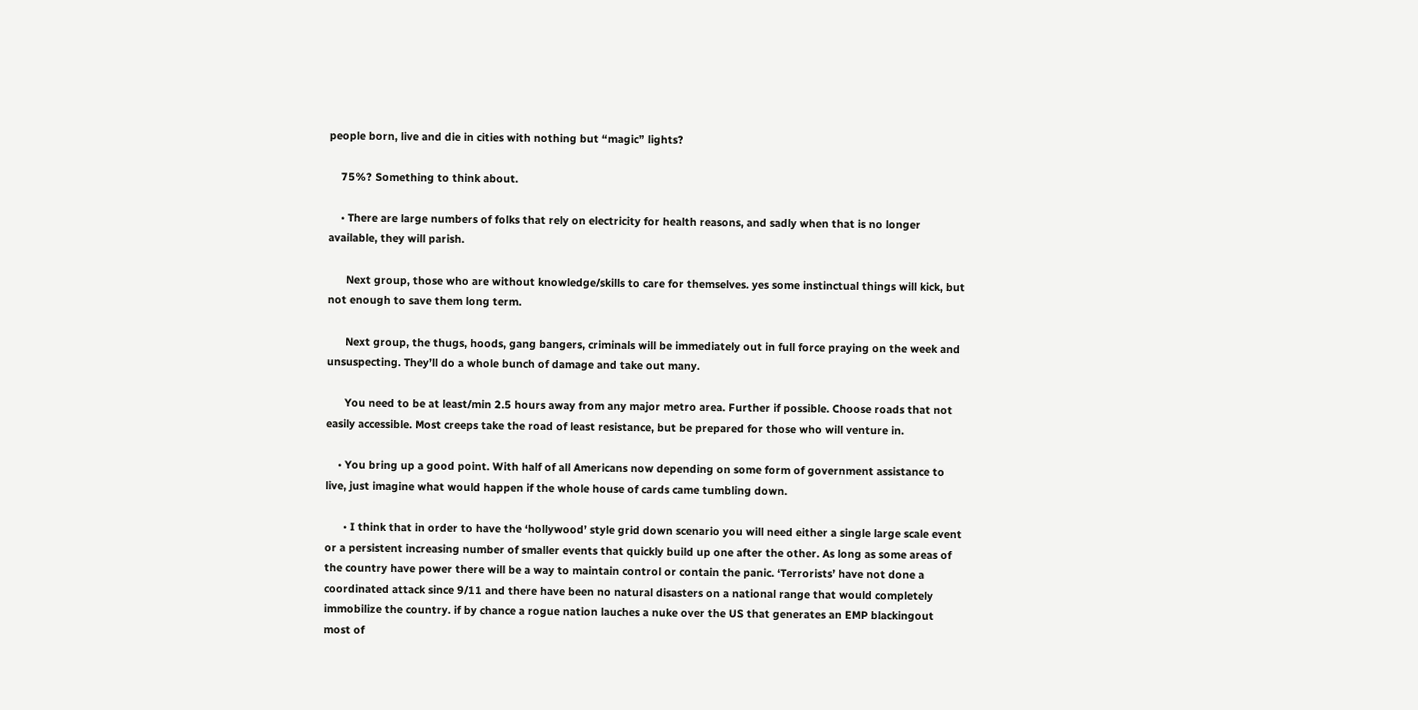people born, live and die in cities with nothing but “magic” lights?

    75%? Something to think about.

    • There are large numbers of folks that rely on electricity for health reasons, and sadly when that is no longer available, they will parish.

      Next group, those who are without knowledge/skills to care for themselves. yes some instinctual things will kick, but not enough to save them long term.

      Next group, the thugs, hoods, gang bangers, criminals will be immediately out in full force praying on the week and unsuspecting. They’ll do a whole bunch of damage and take out many.

      You need to be at least/min 2.5 hours away from any major metro area. Further if possible. Choose roads that not easily accessible. Most creeps take the road of least resistance, but be prepared for those who will venture in.

    • You bring up a good point. With half of all Americans now depending on some form of government assistance to live, just imagine what would happen if the whole house of cards came tumbling down.

      • I think that in order to have the ‘hollywood’ style grid down scenario you will need either a single large scale event or a persistent increasing number of smaller events that quickly build up one after the other. As long as some areas of the country have power there will be a way to maintain control or contain the panic. ‘Terrorists’ have not done a coordinated attack since 9/11 and there have been no natural disasters on a national range that would completely immobilize the country. if by chance a rogue nation lauches a nuke over the US that generates an EMP blackingout most of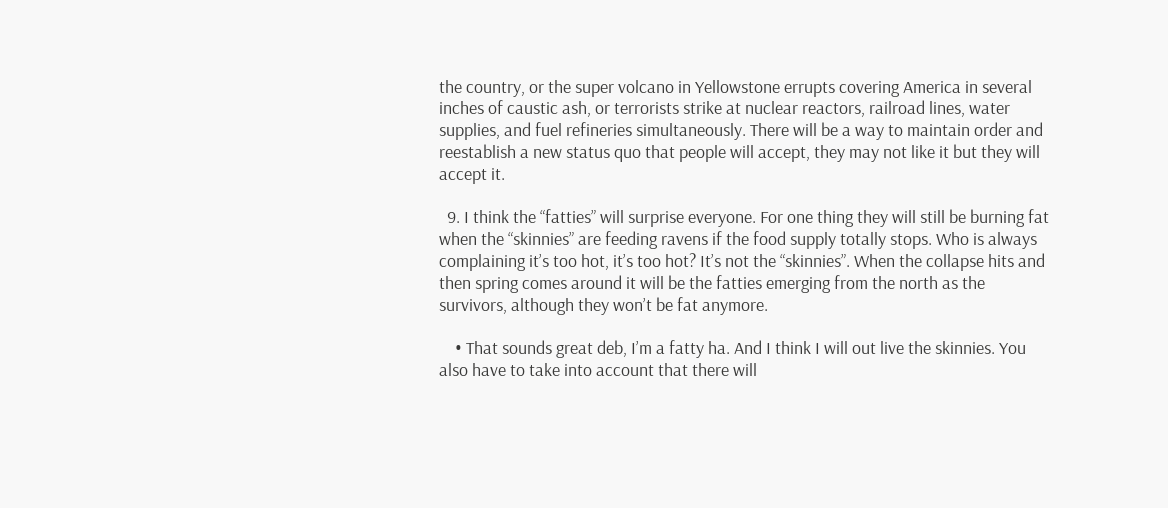the country, or the super volcano in Yellowstone errupts covering America in several inches of caustic ash, or terrorists strike at nuclear reactors, railroad lines, water supplies, and fuel refineries simultaneously. There will be a way to maintain order and reestablish a new status quo that people will accept, they may not like it but they will accept it.

  9. I think the “fatties” will surprise everyone. For one thing they will still be burning fat when the “skinnies” are feeding ravens if the food supply totally stops. Who is always complaining it’s too hot, it’s too hot? It’s not the “skinnies”. When the collapse hits and then spring comes around it will be the fatties emerging from the north as the survivors, although they won’t be fat anymore.

    • That sounds great deb, I’m a fatty ha. And I think I will out live the skinnies. You also have to take into account that there will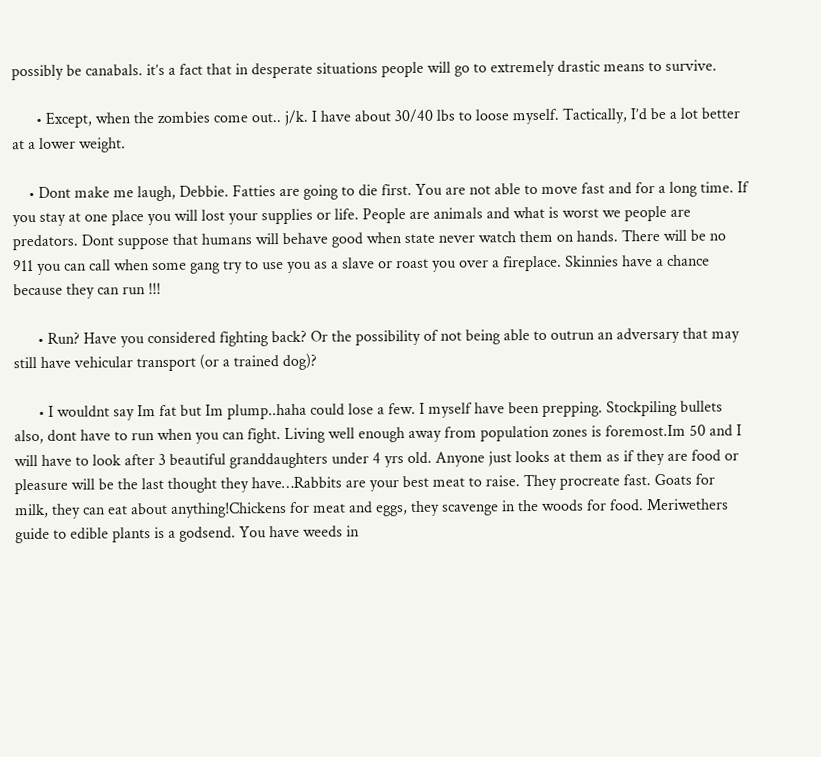possibly be canabals. it’s a fact that in desperate situations people will go to extremely drastic means to survive.

      • Except, when the zombies come out.. j/k. I have about 30/40 lbs to loose myself. Tactically, I’d be a lot better at a lower weight.

    • Dont make me laugh, Debbie. Fatties are going to die first. You are not able to move fast and for a long time. If you stay at one place you will lost your supplies or life. People are animals and what is worst we people are predators. Dont suppose that humans will behave good when state never watch them on hands. There will be no 911 you can call when some gang try to use you as a slave or roast you over a fireplace. Skinnies have a chance because they can run !!!

      • Run? Have you considered fighting back? Or the possibility of not being able to outrun an adversary that may still have vehicular transport (or a trained dog)?

      • I wouldnt say Im fat but Im plump..haha could lose a few. I myself have been prepping. Stockpiling bullets also, dont have to run when you can fight. Living well enough away from population zones is foremost.Im 50 and I will have to look after 3 beautiful granddaughters under 4 yrs old. Anyone just looks at them as if they are food or pleasure will be the last thought they have…Rabbits are your best meat to raise. They procreate fast. Goats for milk, they can eat about anything!Chickens for meat and eggs, they scavenge in the woods for food. Meriwethers guide to edible plants is a godsend. You have weeds in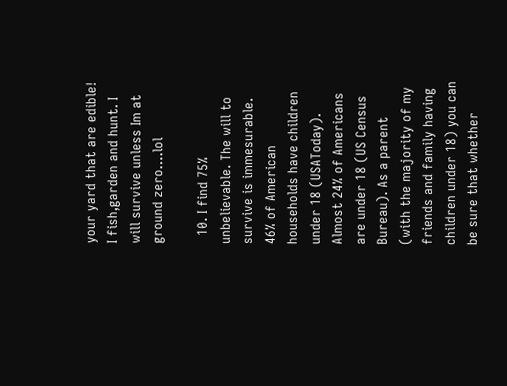your yard that are edible! I fish,garden and hunt. I will survive unless Im at ground zero….lol

  10. I find 75% unbelievable. The will to survive is immesurable. 46% of American households have children under 18 (USAToday). Almost 24% of Americans are under 18 (US Census Bureau). As a parent (with the majority of my friends and family having children under 18) you can be sure that whether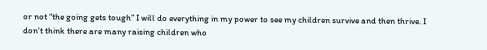or not “the going gets tough” I will do everything in my power to see my children survive and then thrive. I don’t think there are many raising children who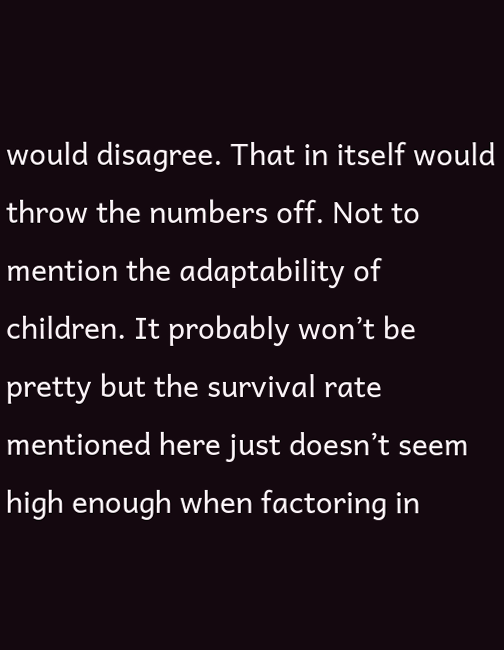would disagree. That in itself would throw the numbers off. Not to mention the adaptability of children. It probably won’t be pretty but the survival rate mentioned here just doesn’t seem high enough when factoring in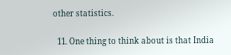other statistics.

  11. One thing to think about is that India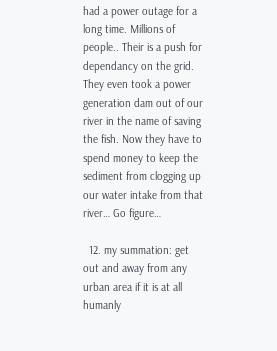had a power outage for a long time. Millions of people.. Their is a push for dependancy on the grid. They even took a power generation dam out of our river in the name of saving the fish. Now they have to spend money to keep the sediment from clogging up our water intake from that river… Go figure…

  12. my summation: get out and away from any urban area if it is at all humanly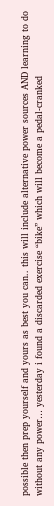possible then prep yourself and yours as best you can.. this will include alternative power sources AND learning to do without any power… yesterday i found a discarded exercise “bike” which will become a pedal-cranked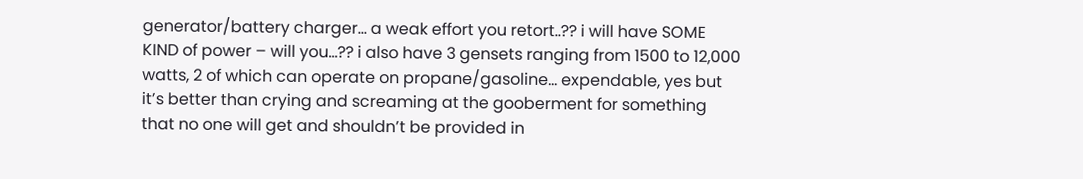generator/battery charger… a weak effort you retort..?? i will have SOME KIND of power – will you…?? i also have 3 gensets ranging from 1500 to 12,000 watts, 2 of which can operate on propane/gasoline… expendable, yes but it’s better than crying and screaming at the gooberment for something that no one will get and shouldn’t be provided in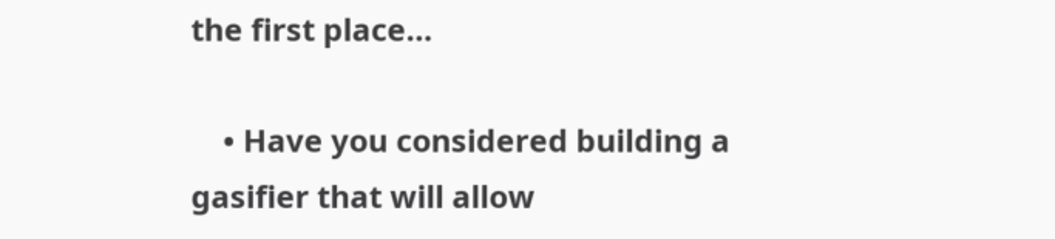the first place…

    • Have you considered building a gasifier that will allow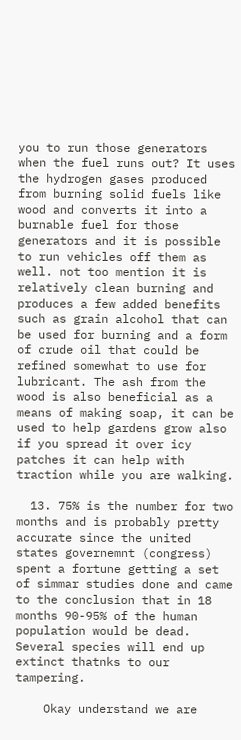you to run those generators when the fuel runs out? It uses the hydrogen gases produced from burning solid fuels like wood and converts it into a burnable fuel for those generators and it is possible to run vehicles off them as well. not too mention it is relatively clean burning and produces a few added benefits such as grain alcohol that can be used for burning and a form of crude oil that could be refined somewhat to use for lubricant. The ash from the wood is also beneficial as a means of making soap, it can be used to help gardens grow also if you spread it over icy patches it can help with traction while you are walking.

  13. 75% is the number for two months and is probably pretty accurate since the united states governemnt (congress) spent a fortune getting a set of simmar studies done and came to the conclusion that in 18 months 90-95% of the human population would be dead. Several species will end up extinct thatnks to our tampering.

    Okay understand we are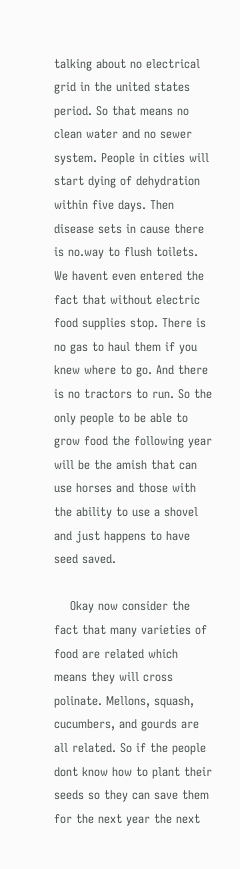talking about no electrical grid in the united states period. So that means no clean water and no sewer system. People in cities will start dying of dehydration within five days. Then disease sets in cause there is no.way to flush toilets. We havent even entered the fact that without electric food supplies stop. There is no gas to haul them if you knew where to go. And there is no tractors to run. So the only people to be able to grow food the following year will be the amish that can use horses and those with the ability to use a shovel and just happens to have seed saved.

    Okay now consider the fact that many varieties of food are related which means they will cross polinate. Mellons, squash, cucumbers, and gourds are all related. So if the people dont know how to plant their seeds so they can save them for the next year the next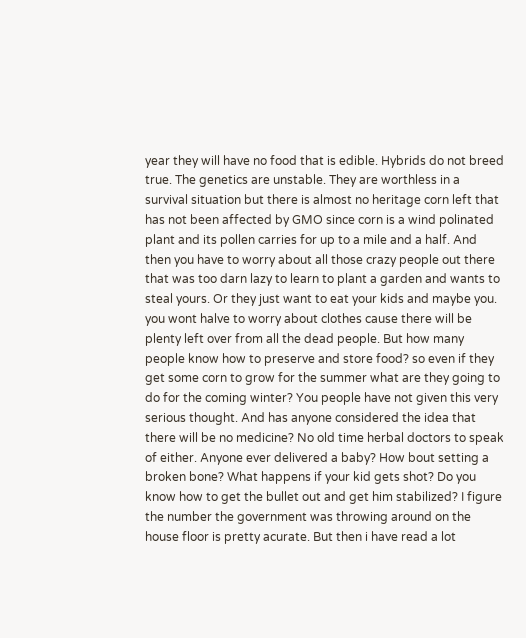year they will have no food that is edible. Hybrids do not breed true. The genetics are unstable. They are worthless in a survival situation but there is almost no heritage corn left that has not been affected by GMO since corn is a wind polinated plant and its pollen carries for up to a mile and a half. And then you have to worry about all those crazy people out there that was too darn lazy to learn to plant a garden and wants to steal yours. Or they just want to eat your kids and maybe you. you wont halve to worry about clothes cause there will be plenty left over from all the dead people. But how many people know how to preserve and store food? so even if they get some corn to grow for the summer what are they going to do for the coming winter? You people have not given this very serious thought. And has anyone considered the idea that there will be no medicine? No old time herbal doctors to speak of either. Anyone ever delivered a baby? How bout setting a broken bone? What happens if your kid gets shot? Do you know how to get the bullet out and get him stabilized? I figure the number the government was throwing around on the house floor is pretty acurate. But then i have read a lot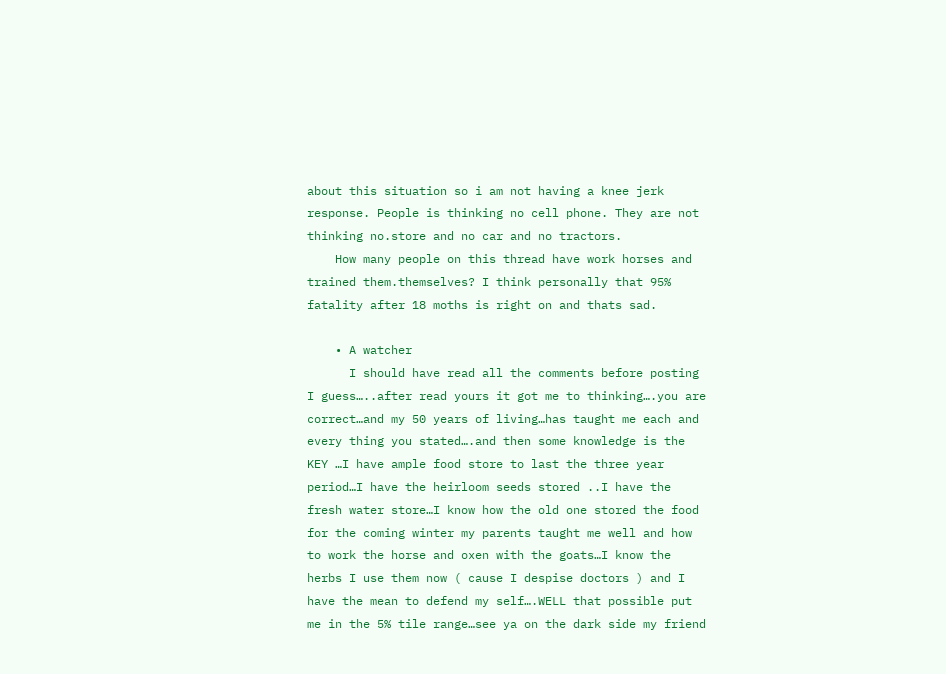about this situation so i am not having a knee jerk response. People is thinking no cell phone. They are not thinking no.store and no car and no tractors.
    How many people on this thread have work horses and trained them.themselves? I think personally that 95% fatality after 18 moths is right on and thats sad.

    • A watcher
      I should have read all the comments before posting I guess…..after read yours it got me to thinking….you are correct…and my 50 years of living…has taught me each and every thing you stated….and then some knowledge is the KEY …I have ample food store to last the three year period…I have the heirloom seeds stored ..I have the fresh water store…I know how the old one stored the food for the coming winter my parents taught me well and how to work the horse and oxen with the goats…I know the herbs I use them now ( cause I despise doctors ) and I have the mean to defend my self….WELL that possible put me in the 5% tile range…see ya on the dark side my friend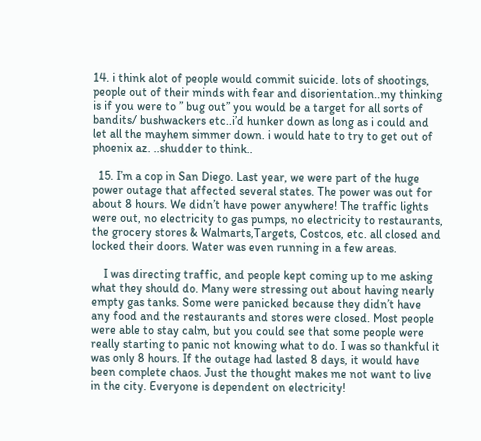14. i think alot of people would commit suicide. lots of shootings, people out of their minds with fear and disorientation..my thinking is if you were to ” bug out” you would be a target for all sorts of bandits/ bushwackers etc..i’d hunker down as long as i could and let all the mayhem simmer down. i would hate to try to get out of phoenix az. ..shudder to think..

  15. I’m a cop in San Diego. Last year, we were part of the huge power outage that affected several states. The power was out for about 8 hours. We didn’t have power anywhere! The traffic lights were out, no electricity to gas pumps, no electricity to restaurants, the grocery stores & Walmarts,Targets, Costcos, etc. all closed and locked their doors. Water was even running in a few areas.

    I was directing traffic, and people kept coming up to me asking what they should do. Many were stressing out about having nearly empty gas tanks. Some were panicked because they didn’t have any food and the restaurants and stores were closed. Most people were able to stay calm, but you could see that some people were really starting to panic not knowing what to do. I was so thankful it was only 8 hours. If the outage had lasted 8 days, it would have been complete chaos. Just the thought makes me not want to live in the city. Everyone is dependent on electricity!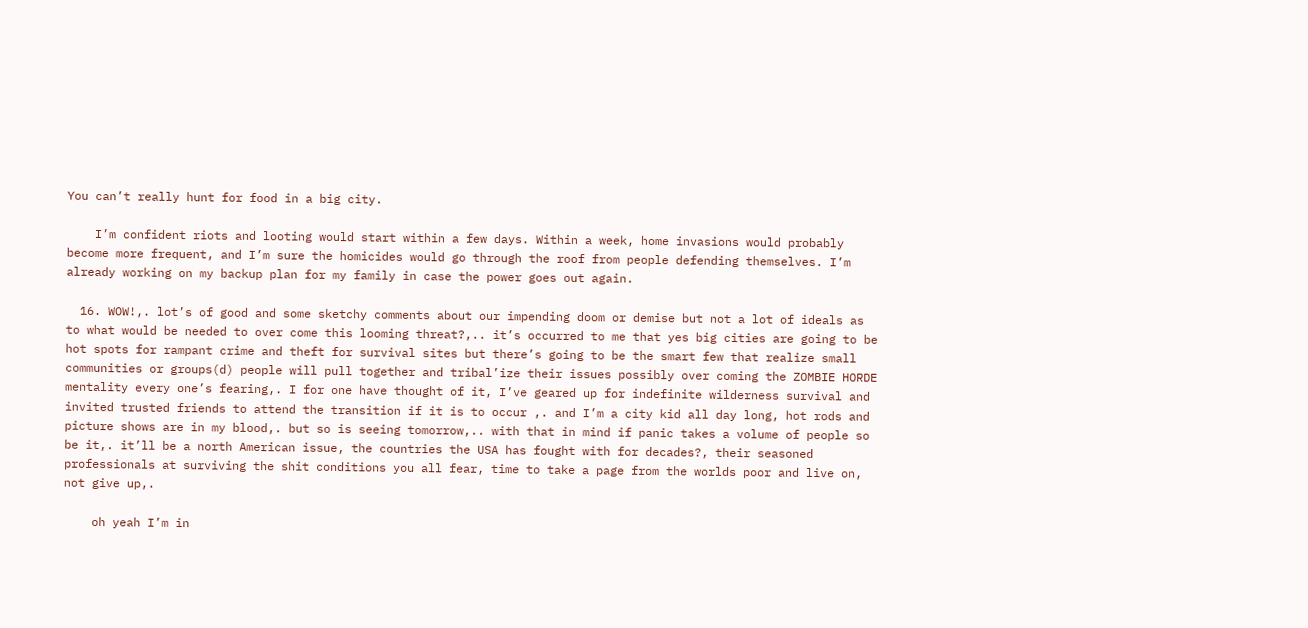You can’t really hunt for food in a big city.

    I’m confident riots and looting would start within a few days. Within a week, home invasions would probably become more frequent, and I’m sure the homicides would go through the roof from people defending themselves. I’m already working on my backup plan for my family in case the power goes out again.

  16. WOW!,. lot’s of good and some sketchy comments about our impending doom or demise but not a lot of ideals as to what would be needed to over come this looming threat?,.. it’s occurred to me that yes big cities are going to be hot spots for rampant crime and theft for survival sites but there’s going to be the smart few that realize small communities or groups(d) people will pull together and tribal’ize their issues possibly over coming the ZOMBIE HORDE mentality every one’s fearing,. I for one have thought of it, I’ve geared up for indefinite wilderness survival and invited trusted friends to attend the transition if it is to occur ,. and I’m a city kid all day long, hot rods and picture shows are in my blood,. but so is seeing tomorrow,.. with that in mind if panic takes a volume of people so be it,. it’ll be a north American issue, the countries the USA has fought with for decades?, their seasoned professionals at surviving the shit conditions you all fear, time to take a page from the worlds poor and live on, not give up,.

    oh yeah I’m in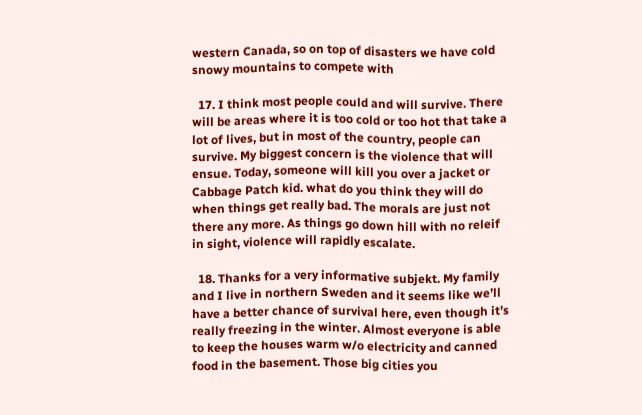western Canada, so on top of disasters we have cold snowy mountains to compete with

  17. I think most people could and will survive. There will be areas where it is too cold or too hot that take a lot of lives, but in most of the country, people can survive. My biggest concern is the violence that will ensue. Today, someone will kill you over a jacket or Cabbage Patch kid. what do you think they will do when things get really bad. The morals are just not there any more. As things go down hill with no releif in sight, violence will rapidly escalate.

  18. Thanks for a very informative subjekt. My family and I live in northern Sweden and it seems like we’ll have a better chance of survival here, even though it’s really freezing in the winter. Almost everyone is able to keep the houses warm w/o electricity and canned food in the basement. Those big cities you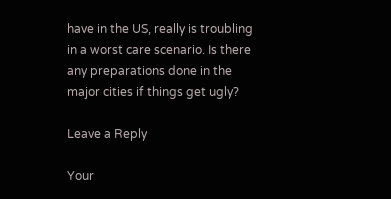have in the US, really is troubling in a worst care scenario. Is there any preparations done in the major cities if things get ugly?

Leave a Reply

Your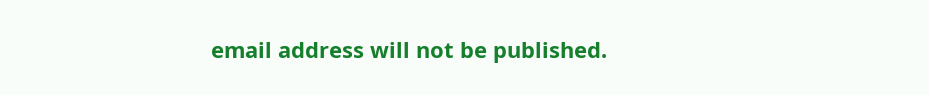email address will not be published.